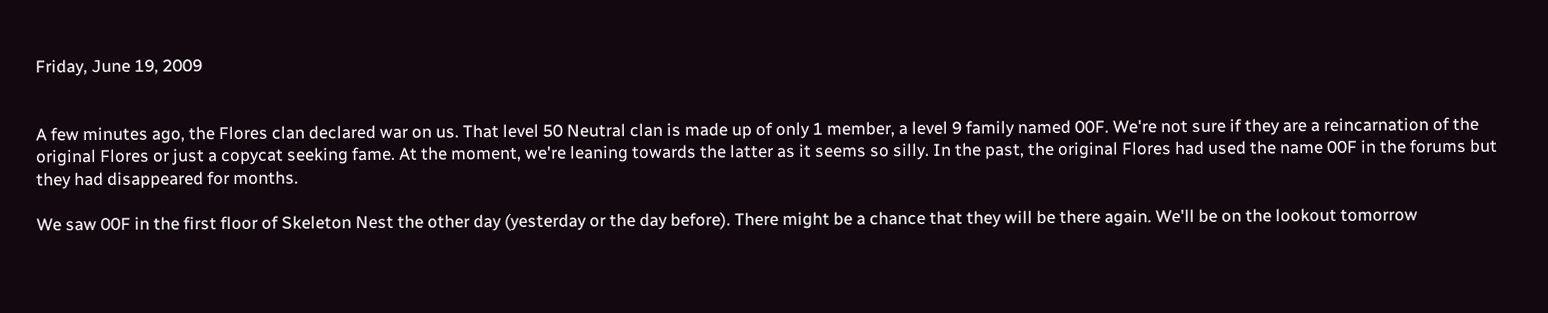Friday, June 19, 2009


A few minutes ago, the Flores clan declared war on us. That level 50 Neutral clan is made up of only 1 member, a level 9 family named 00F. We're not sure if they are a reincarnation of the original Flores or just a copycat seeking fame. At the moment, we're leaning towards the latter as it seems so silly. In the past, the original Flores had used the name 00F in the forums but they had disappeared for months.

We saw 00F in the first floor of Skeleton Nest the other day (yesterday or the day before). There might be a chance that they will be there again. We'll be on the lookout tomorrow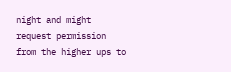night and might request permission from the higher ups to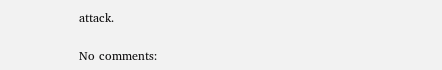attack.

No comments: